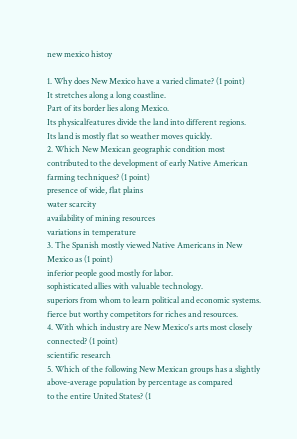new mexico histoy

1. Why does New Mexico have a varied climate? (1 point)
It stretches along a long coastline.
Part of its border lies along Mexico.
Its physicalfeatures divide the land into different regions.
Its land is mostly flat so weather moves quickly.
2. Which New Mexican geographic condition most contributed to the development of early Native American
farming techniques? (1 point)
presence of wide, flat plains
water scarcity
availability of mining resources
variations in temperature
3. The Spanish mostly viewed Native Americans in New Mexico as (1 point)
inferior people good mostly for labor.
sophisticated allies with valuable technology.
superiors from whom to learn political and economic systems.
fierce but worthy competitors for riches and resources.
4. With which industry are New Mexico's arts most closely connected? (1 point)
scientific research
5. Which of the following New Mexican groups has a slightly above-average population by percentage as compared
to the entire United States? (1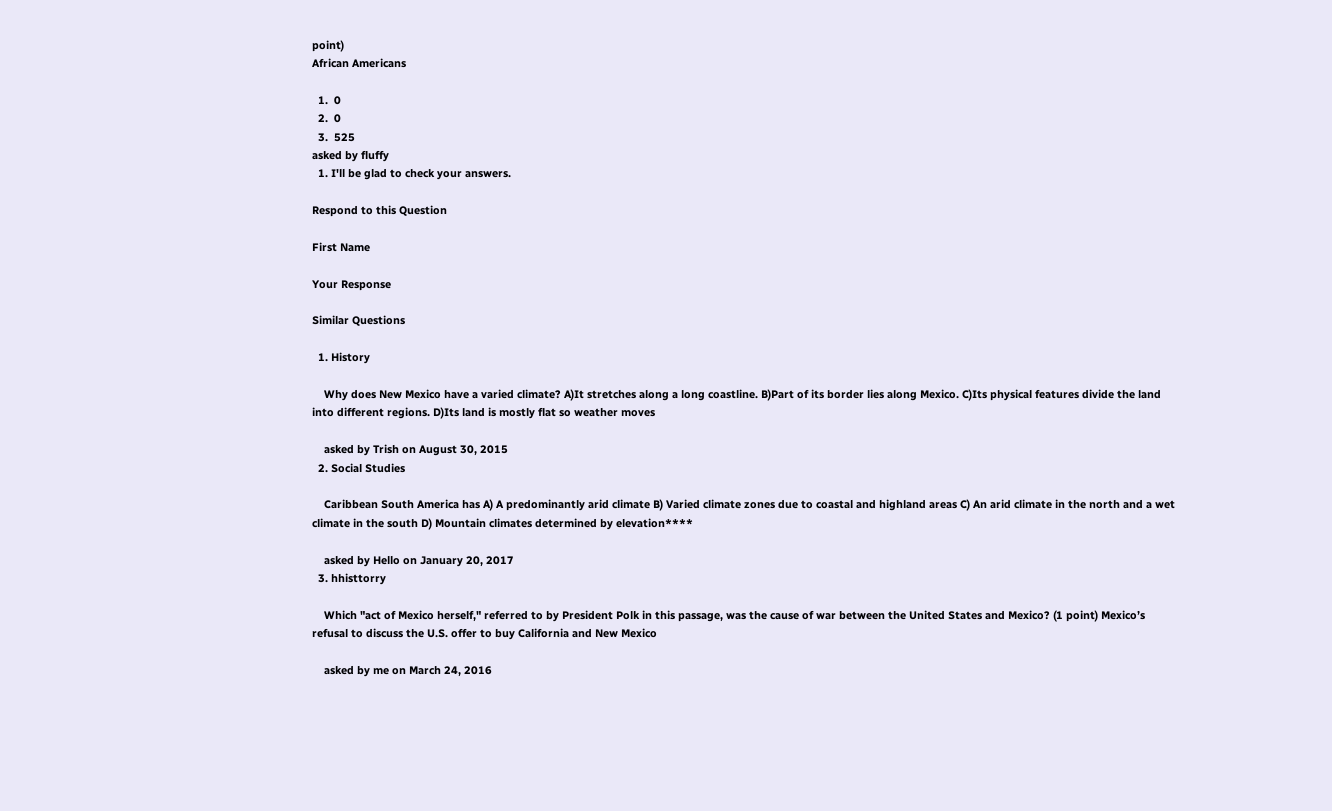point)
African Americans

  1.  0
  2.  0
  3.  525
asked by fluffy
  1. I'll be glad to check your answers.

Respond to this Question

First Name

Your Response

Similar Questions

  1. History

    Why does New Mexico have a varied climate? A)It stretches along a long coastline. B)Part of its border lies along Mexico. C)Its physical features divide the land into different regions. D)Its land is mostly flat so weather moves

    asked by Trish on August 30, 2015
  2. Social Studies

    Caribbean South America has A) A predominantly arid climate B) Varied climate zones due to coastal and highland areas C) An arid climate in the north and a wet climate in the south D) Mountain climates determined by elevation****

    asked by Hello on January 20, 2017
  3. hhisttorry

    Which "act of Mexico herself," referred to by President Polk in this passage, was the cause of war between the United States and Mexico? (1 point) Mexico’s refusal to discuss the U.S. offer to buy California and New Mexico

    asked by me on March 24, 2016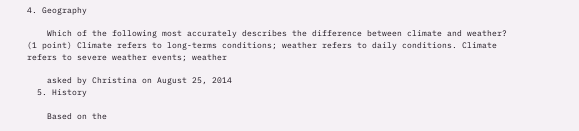4. Geography

    Which of the following most accurately describes the difference between climate and weather? (1 point) Climate refers to long-terms conditions; weather refers to daily conditions. Climate refers to severe weather events; weather

    asked by Christina on August 25, 2014
  5. History

    Based on the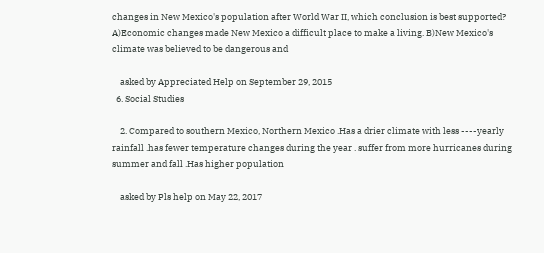changes in New Mexico's population after World War II, which conclusion is best supported? A)Economic changes made New Mexico a difficult place to make a living. B)New Mexico's climate was believed to be dangerous and

    asked by Appreciated Help on September 29, 2015
  6. Social Studies

    2. Compared to southern Mexico, Northern Mexico .Has a drier climate with less ----yearly rainfall .has fewer temperature changes during the year . suffer from more hurricanes during summer and fall .Has higher population

    asked by Pls help on May 22, 2017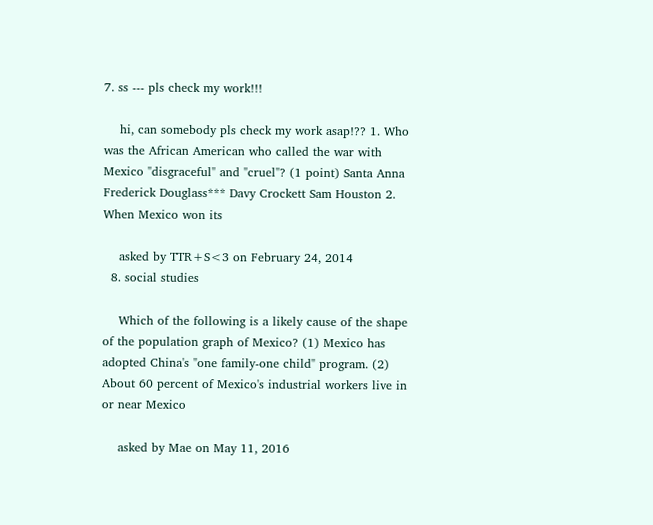7. ss --- pls check my work!!!

    hi, can somebody pls check my work asap!?? 1. Who was the African American who called the war with Mexico "disgraceful" and "cruel"? (1 point) Santa Anna Frederick Douglass*** Davy Crockett Sam Houston 2. When Mexico won its

    asked by TTR+S<3 on February 24, 2014
  8. social studies

    Which of the following is a likely cause of the shape of the population graph of Mexico? (1) Mexico has adopted China's "one family-one child" program. (2) About 60 percent of Mexico's industrial workers live in or near Mexico

    asked by Mae on May 11, 2016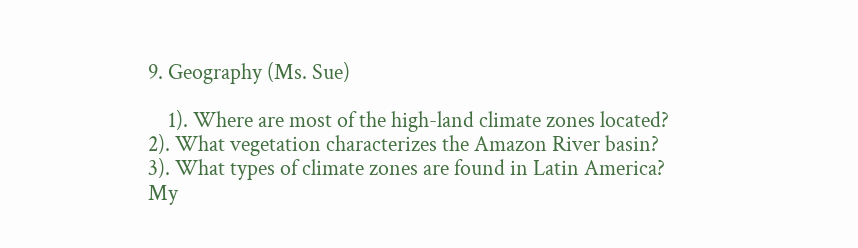9. Geography (Ms. Sue)

    1). Where are most of the high-land climate zones located? 2). What vegetation characterizes the Amazon River basin? 3). What types of climate zones are found in Latin America? My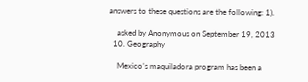answers to these questions are the following: 1).

    asked by Anonymous on September 19, 2013
  10. Geography

    Mexico’s maquiladora program has been a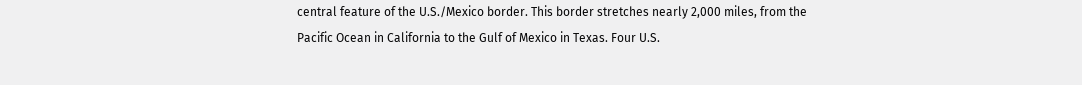central feature of the U.S./Mexico border. This border stretches nearly 2,000 miles, from the Pacific Ocean in California to the Gulf of Mexico in Texas. Four U.S.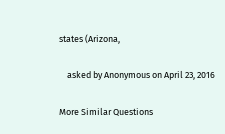states (Arizona,

    asked by Anonymous on April 23, 2016

More Similar Questions